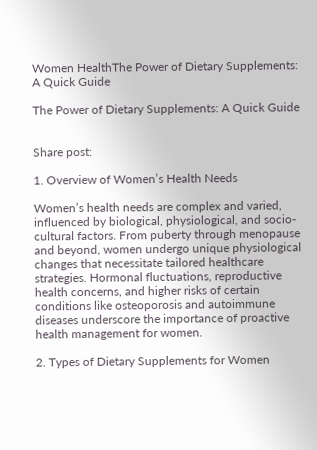Women HealthThe Power of Dietary Supplements: A Quick Guide

The Power of Dietary Supplements: A Quick Guide


Share post:

1. Overview of Women’s Health Needs

Women’s health needs are complex and varied, influenced by biological, physiological, and socio-cultural factors. From puberty through menopause and beyond, women undergo unique physiological changes that necessitate tailored healthcare strategies. Hormonal fluctuations, reproductive health concerns, and higher risks of certain conditions like osteoporosis and autoimmune diseases underscore the importance of proactive health management for women.

2. Types of Dietary Supplements for Women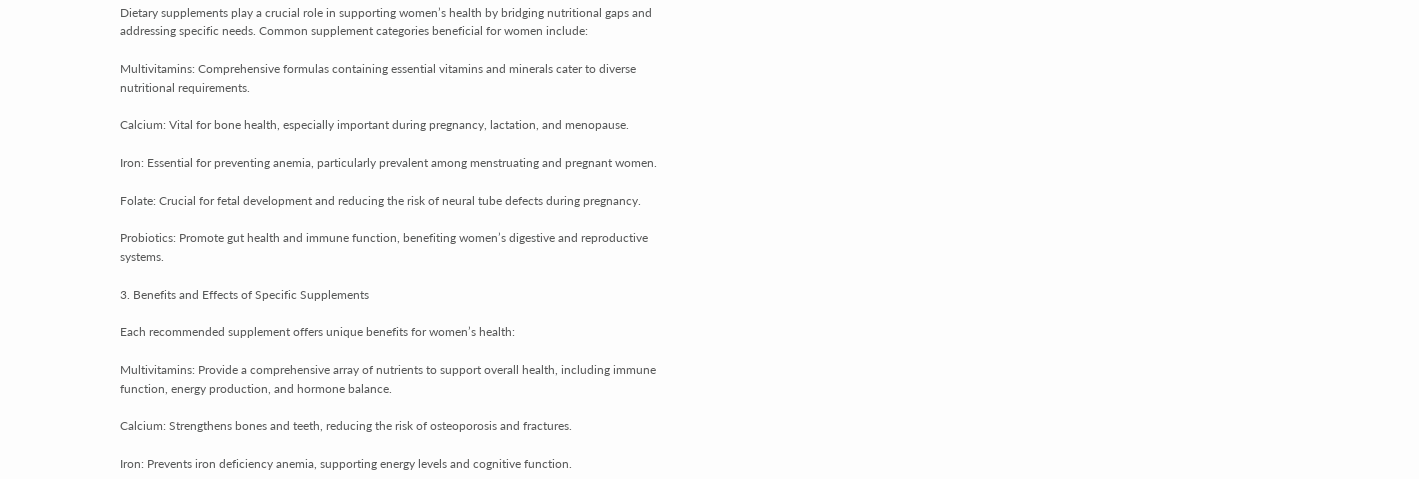Dietary supplements play a crucial role in supporting women’s health by bridging nutritional gaps and addressing specific needs. Common supplement categories beneficial for women include:

Multivitamins: Comprehensive formulas containing essential vitamins and minerals cater to diverse nutritional requirements.

Calcium: Vital for bone health, especially important during pregnancy, lactation, and menopause.

Iron: Essential for preventing anemia, particularly prevalent among menstruating and pregnant women.

Folate: Crucial for fetal development and reducing the risk of neural tube defects during pregnancy.

Probiotics: Promote gut health and immune function, benefiting women’s digestive and reproductive systems.

3. Benefits and Effects of Specific Supplements

Each recommended supplement offers unique benefits for women’s health:

Multivitamins: Provide a comprehensive array of nutrients to support overall health, including immune function, energy production, and hormone balance.

Calcium: Strengthens bones and teeth, reducing the risk of osteoporosis and fractures.

Iron: Prevents iron deficiency anemia, supporting energy levels and cognitive function.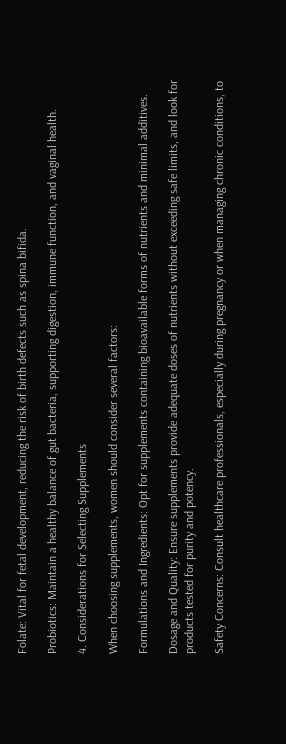Folate: Vital for fetal development, reducing the risk of birth defects such as spina bifida.

Probiotics: Maintain a healthy balance of gut bacteria, supporting digestion, immune function, and vaginal health.

4. Considerations for Selecting Supplements

When choosing supplements, women should consider several factors:

Formulations and Ingredients: Opt for supplements containing bioavailable forms of nutrients and minimal additives.

Dosage and Quality: Ensure supplements provide adequate doses of nutrients without exceeding safe limits, and look for products tested for purity and potency.

Safety Concerns: Consult healthcare professionals, especially during pregnancy or when managing chronic conditions, to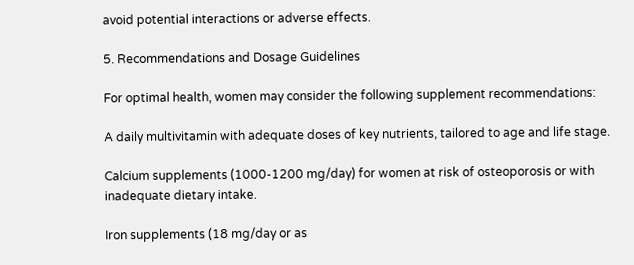avoid potential interactions or adverse effects.

5. Recommendations and Dosage Guidelines

For optimal health, women may consider the following supplement recommendations:

A daily multivitamin with adequate doses of key nutrients, tailored to age and life stage.

Calcium supplements (1000-1200 mg/day) for women at risk of osteoporosis or with inadequate dietary intake.

Iron supplements (18 mg/day or as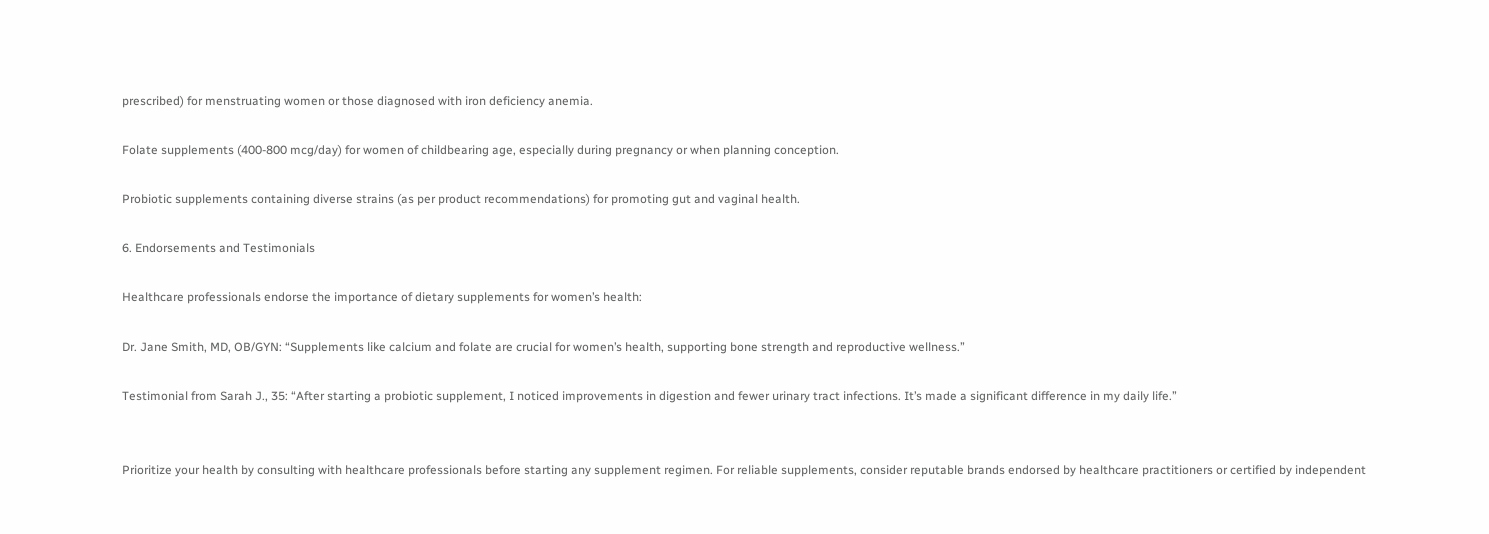prescribed) for menstruating women or those diagnosed with iron deficiency anemia.

Folate supplements (400-800 mcg/day) for women of childbearing age, especially during pregnancy or when planning conception.

Probiotic supplements containing diverse strains (as per product recommendations) for promoting gut and vaginal health.

6. Endorsements and Testimonials

Healthcare professionals endorse the importance of dietary supplements for women’s health:

Dr. Jane Smith, MD, OB/GYN: “Supplements like calcium and folate are crucial for women’s health, supporting bone strength and reproductive wellness.”

Testimonial from Sarah J., 35: “After starting a probiotic supplement, I noticed improvements in digestion and fewer urinary tract infections. It’s made a significant difference in my daily life.”


Prioritize your health by consulting with healthcare professionals before starting any supplement regimen. For reliable supplements, consider reputable brands endorsed by healthcare practitioners or certified by independent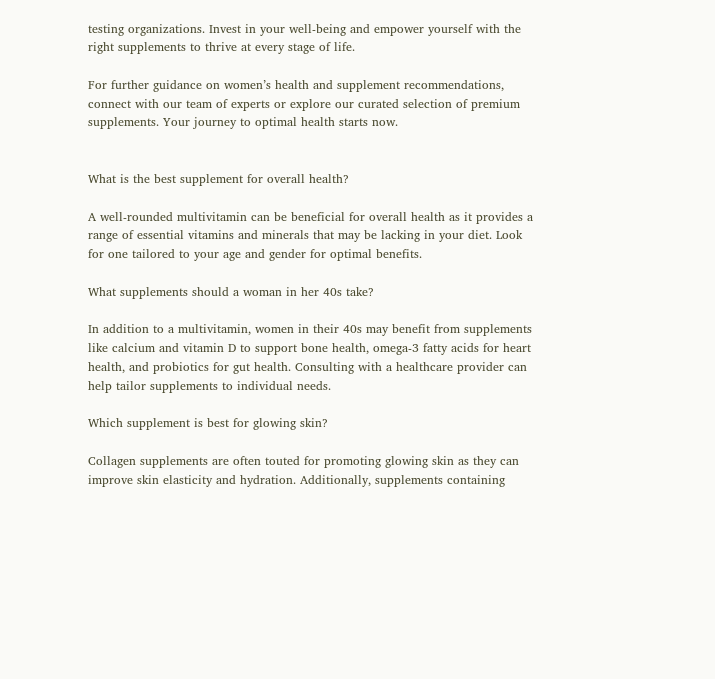testing organizations. Invest in your well-being and empower yourself with the right supplements to thrive at every stage of life.

For further guidance on women’s health and supplement recommendations, connect with our team of experts or explore our curated selection of premium supplements. Your journey to optimal health starts now.


What is the best supplement for overall health?

A well-rounded multivitamin can be beneficial for overall health as it provides a range of essential vitamins and minerals that may be lacking in your diet. Look for one tailored to your age and gender for optimal benefits.

What supplements should a woman in her 40s take?

In addition to a multivitamin, women in their 40s may benefit from supplements like calcium and vitamin D to support bone health, omega-3 fatty acids for heart health, and probiotics for gut health. Consulting with a healthcare provider can help tailor supplements to individual needs.

Which supplement is best for glowing skin?

Collagen supplements are often touted for promoting glowing skin as they can improve skin elasticity and hydration. Additionally, supplements containing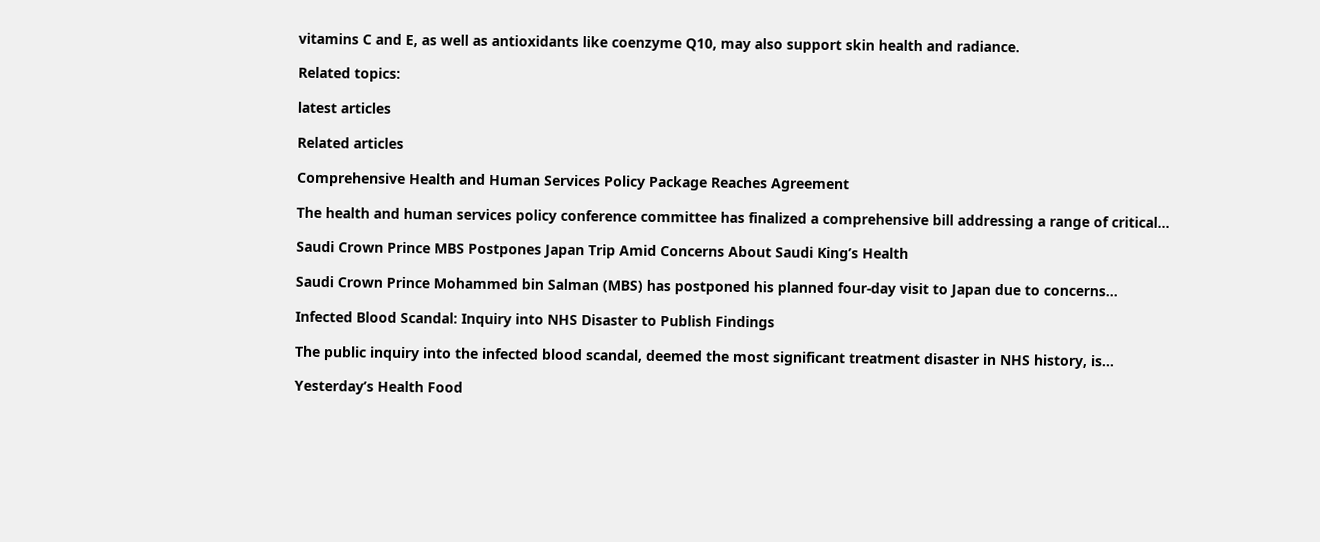vitamins C and E, as well as antioxidants like coenzyme Q10, may also support skin health and radiance.

Related topics:

latest articles

Related articles

Comprehensive Health and Human Services Policy Package Reaches Agreement

The health and human services policy conference committee has finalized a comprehensive bill addressing a range of critical...

Saudi Crown Prince MBS Postpones Japan Trip Amid Concerns About Saudi King’s Health

Saudi Crown Prince Mohammed bin Salman (MBS) has postponed his planned four-day visit to Japan due to concerns...

Infected Blood Scandal: Inquiry into NHS Disaster to Publish Findings

The public inquiry into the infected blood scandal, deemed the most significant treatment disaster in NHS history, is...

Yesterday’s Health Food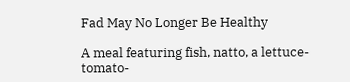Fad May No Longer Be Healthy

A meal featuring fish, natto, a lettuce-tomato-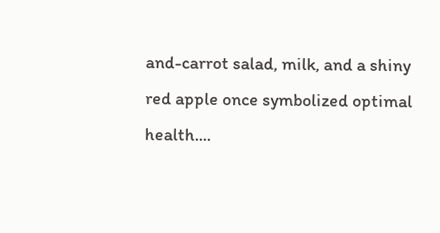and-carrot salad, milk, and a shiny red apple once symbolized optimal health....